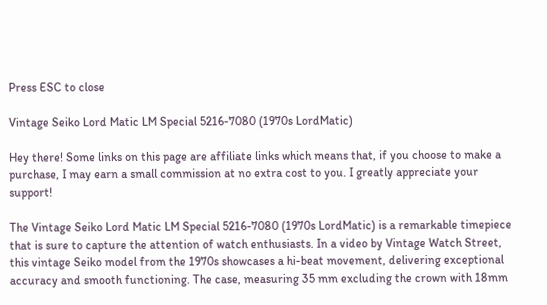Press ESC to close

Vintage Seiko Lord Matic LM Special 5216-7080 (1970s LordMatic)

Hey there! Some links on this page are affiliate links which means that, if you choose to make a purchase, I may earn a small commission at no extra cost to you. I greatly appreciate your support!

The Vintage Seiko Lord Matic LM Special 5216-7080 (1970s LordMatic) is a remarkable timepiece that is sure to capture the attention of watch enthusiasts. In a video by Vintage Watch Street, this vintage Seiko model from the 1970s showcases a hi-beat movement, delivering exceptional accuracy and smooth functioning. The case, measuring 35 mm excluding the crown with 18mm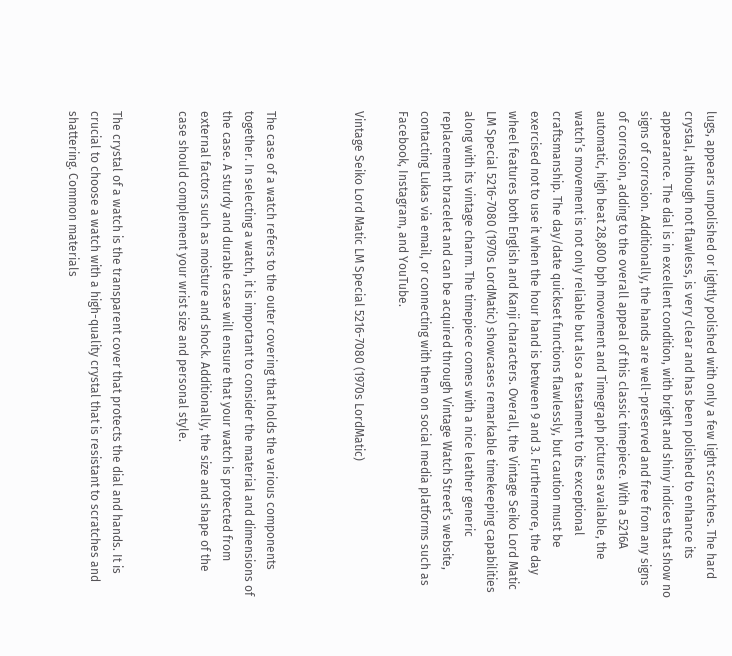lugs, appears unpolished or lightly polished with only a few light scratches. The hard crystal, although not flawless, is very clear and has been polished to enhance its appearance. The dial is in excellent condition, with bright and shiny indices that show no signs of corrosion. Additionally, the hands are well-preserved and free from any signs of corrosion, adding to the overall appeal of this classic timepiece. With a 5216A automatic, high beat 28,800 bph movement and Timegraph pictures available, the watch’s movement is not only reliable but also a testament to its exceptional craftsmanship. The day/date quickset functions flawlessly, but caution must be exercised not to use it when the hour hand is between 9 and 3. Furthermore, the day wheel features both English and Kanji characters. Overall, the Vintage Seiko Lord Matic LM Special 5216-7080 (1970s LordMatic) showcases remarkable timekeeping capabilities along with its vintage charm. The timepiece comes with a nice leather generic replacement bracelet and can be acquired through Vintage Watch Street’s website, contacting Lukas via email, or connecting with them on social media platforms such as Facebook, Instagram, and YouTube.

Vintage Seiko Lord Matic LM Special 5216-7080 (1970s LordMatic)



The case of a watch refers to the outer covering that holds the various components together. In selecting a watch, it is important to consider the material and dimensions of the case. A sturdy and durable case will ensure that your watch is protected from external factors such as moisture and shock. Additionally, the size and shape of the case should complement your wrist size and personal style.


The crystal of a watch is the transparent cover that protects the dial and hands. It is crucial to choose a watch with a high-quality crystal that is resistant to scratches and shattering. Common materials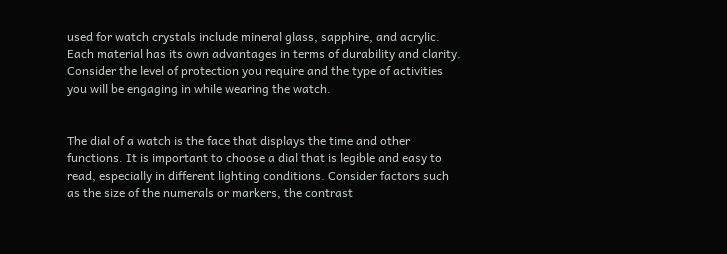used for watch crystals include mineral glass, sapphire, and acrylic. Each material has its own advantages in terms of durability and clarity. Consider the level of protection you require and the type of activities you will be engaging in while wearing the watch.


The dial of a watch is the face that displays the time and other functions. It is important to choose a dial that is legible and easy to read, especially in different lighting conditions. Consider factors such as the size of the numerals or markers, the contrast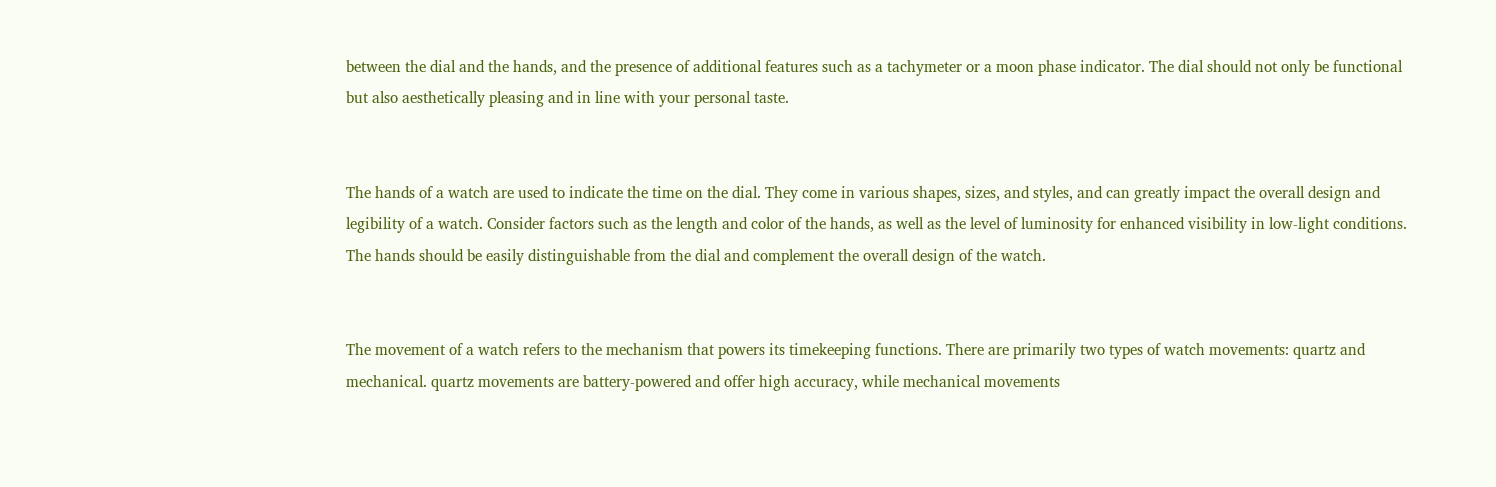between the dial and the hands, and the presence of additional features such as a tachymeter or a moon phase indicator. The dial should not only be functional but also aesthetically pleasing and in line with your personal taste.


The hands of a watch are used to indicate the time on the dial. They come in various shapes, sizes, and styles, and can greatly impact the overall design and legibility of a watch. Consider factors such as the length and color of the hands, as well as the level of luminosity for enhanced visibility in low-light conditions. The hands should be easily distinguishable from the dial and complement the overall design of the watch.


The movement of a watch refers to the mechanism that powers its timekeeping functions. There are primarily two types of watch movements: quartz and mechanical. quartz movements are battery-powered and offer high accuracy, while mechanical movements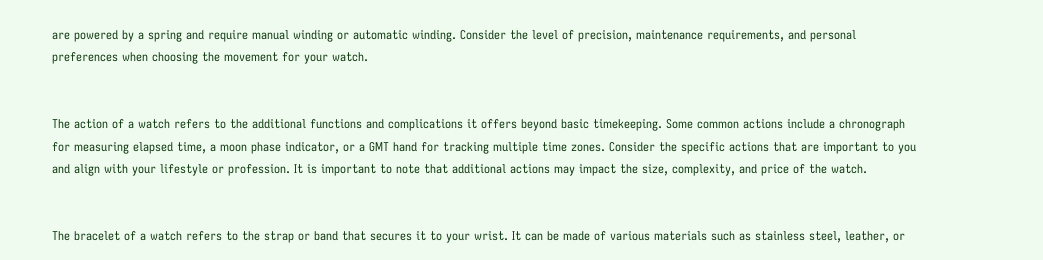are powered by a spring and require manual winding or automatic winding. Consider the level of precision, maintenance requirements, and personal preferences when choosing the movement for your watch.


The action of a watch refers to the additional functions and complications it offers beyond basic timekeeping. Some common actions include a chronograph for measuring elapsed time, a moon phase indicator, or a GMT hand for tracking multiple time zones. Consider the specific actions that are important to you and align with your lifestyle or profession. It is important to note that additional actions may impact the size, complexity, and price of the watch.


The bracelet of a watch refers to the strap or band that secures it to your wrist. It can be made of various materials such as stainless steel, leather, or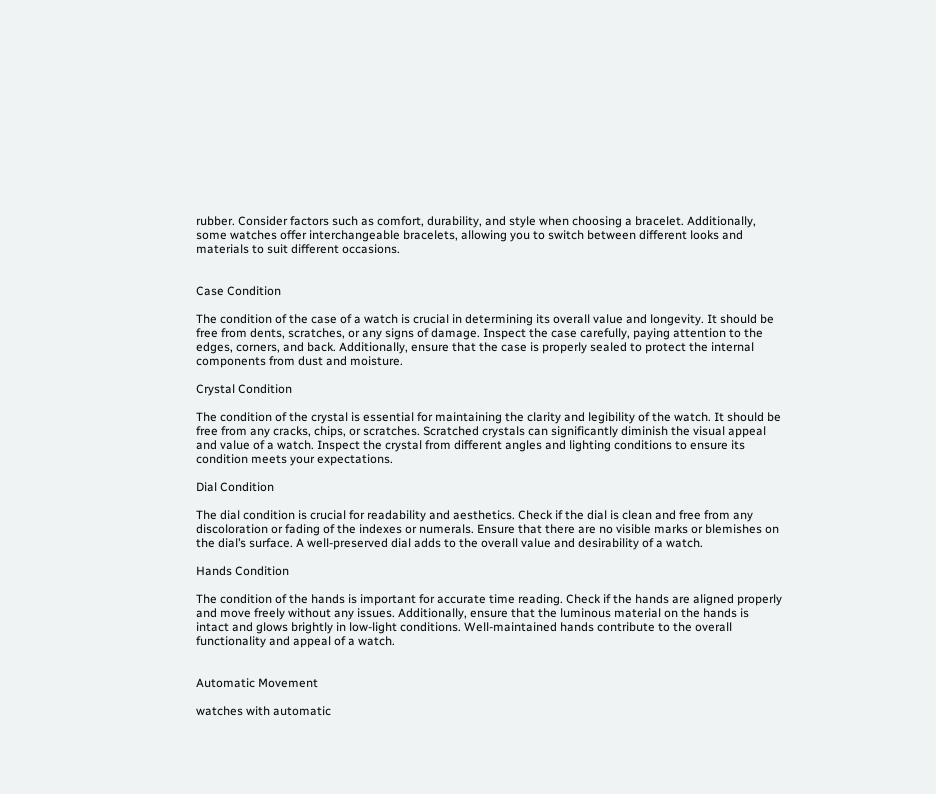rubber. Consider factors such as comfort, durability, and style when choosing a bracelet. Additionally, some watches offer interchangeable bracelets, allowing you to switch between different looks and materials to suit different occasions.


Case Condition

The condition of the case of a watch is crucial in determining its overall value and longevity. It should be free from dents, scratches, or any signs of damage. Inspect the case carefully, paying attention to the edges, corners, and back. Additionally, ensure that the case is properly sealed to protect the internal components from dust and moisture.

Crystal Condition

The condition of the crystal is essential for maintaining the clarity and legibility of the watch. It should be free from any cracks, chips, or scratches. Scratched crystals can significantly diminish the visual appeal and value of a watch. Inspect the crystal from different angles and lighting conditions to ensure its condition meets your expectations.

Dial Condition

The dial condition is crucial for readability and aesthetics. Check if the dial is clean and free from any discoloration or fading of the indexes or numerals. Ensure that there are no visible marks or blemishes on the dial’s surface. A well-preserved dial adds to the overall value and desirability of a watch.

Hands Condition

The condition of the hands is important for accurate time reading. Check if the hands are aligned properly and move freely without any issues. Additionally, ensure that the luminous material on the hands is intact and glows brightly in low-light conditions. Well-maintained hands contribute to the overall functionality and appeal of a watch.


Automatic Movement

watches with automatic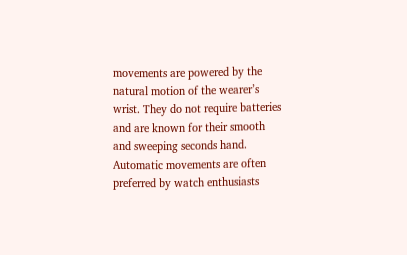movements are powered by the natural motion of the wearer’s wrist. They do not require batteries and are known for their smooth and sweeping seconds hand. Automatic movements are often preferred by watch enthusiasts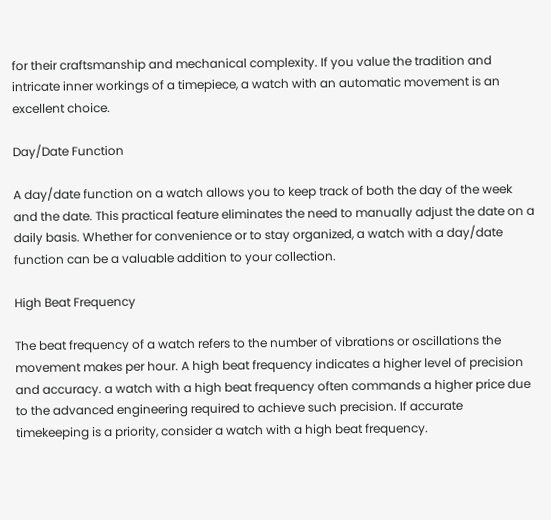for their craftsmanship and mechanical complexity. If you value the tradition and intricate inner workings of a timepiece, a watch with an automatic movement is an excellent choice.

Day/Date Function

A day/date function on a watch allows you to keep track of both the day of the week and the date. This practical feature eliminates the need to manually adjust the date on a daily basis. Whether for convenience or to stay organized, a watch with a day/date function can be a valuable addition to your collection.

High Beat Frequency

The beat frequency of a watch refers to the number of vibrations or oscillations the movement makes per hour. A high beat frequency indicates a higher level of precision and accuracy. a watch with a high beat frequency often commands a higher price due to the advanced engineering required to achieve such precision. If accurate timekeeping is a priority, consider a watch with a high beat frequency.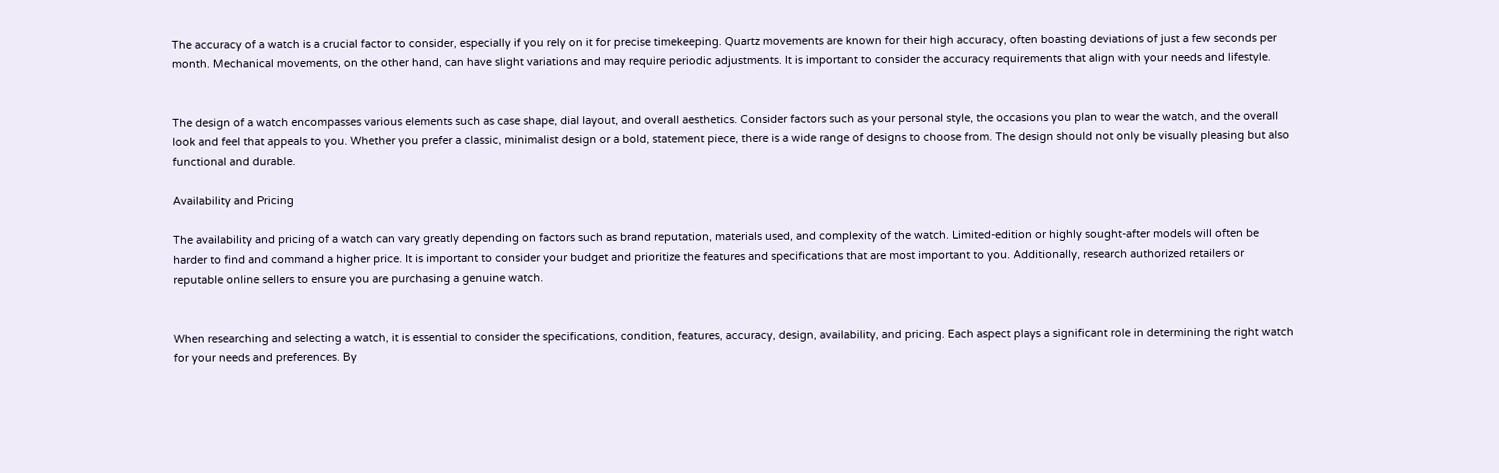The accuracy of a watch is a crucial factor to consider, especially if you rely on it for precise timekeeping. Quartz movements are known for their high accuracy, often boasting deviations of just a few seconds per month. Mechanical movements, on the other hand, can have slight variations and may require periodic adjustments. It is important to consider the accuracy requirements that align with your needs and lifestyle.


The design of a watch encompasses various elements such as case shape, dial layout, and overall aesthetics. Consider factors such as your personal style, the occasions you plan to wear the watch, and the overall look and feel that appeals to you. Whether you prefer a classic, minimalist design or a bold, statement piece, there is a wide range of designs to choose from. The design should not only be visually pleasing but also functional and durable.

Availability and Pricing

The availability and pricing of a watch can vary greatly depending on factors such as brand reputation, materials used, and complexity of the watch. Limited-edition or highly sought-after models will often be harder to find and command a higher price. It is important to consider your budget and prioritize the features and specifications that are most important to you. Additionally, research authorized retailers or reputable online sellers to ensure you are purchasing a genuine watch.


When researching and selecting a watch, it is essential to consider the specifications, condition, features, accuracy, design, availability, and pricing. Each aspect plays a significant role in determining the right watch for your needs and preferences. By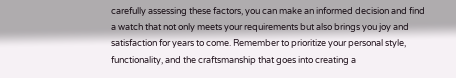carefully assessing these factors, you can make an informed decision and find a watch that not only meets your requirements but also brings you joy and satisfaction for years to come. Remember to prioritize your personal style, functionality, and the craftsmanship that goes into creating a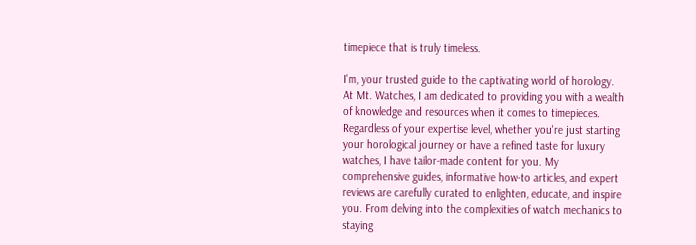timepiece that is truly timeless.

I'm, your trusted guide to the captivating world of horology. At Mt. Watches, I am dedicated to providing you with a wealth of knowledge and resources when it comes to timepieces. Regardless of your expertise level, whether you're just starting your horological journey or have a refined taste for luxury watches, I have tailor-made content for you. My comprehensive guides, informative how-to articles, and expert reviews are carefully curated to enlighten, educate, and inspire you. From delving into the complexities of watch mechanics to staying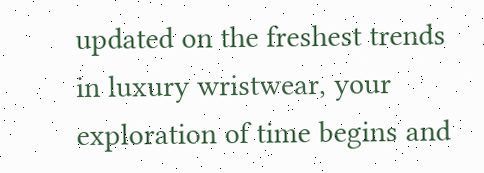updated on the freshest trends in luxury wristwear, your exploration of time begins and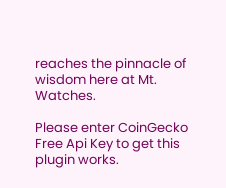reaches the pinnacle of wisdom here at Mt. Watches.

Please enter CoinGecko Free Api Key to get this plugin works.